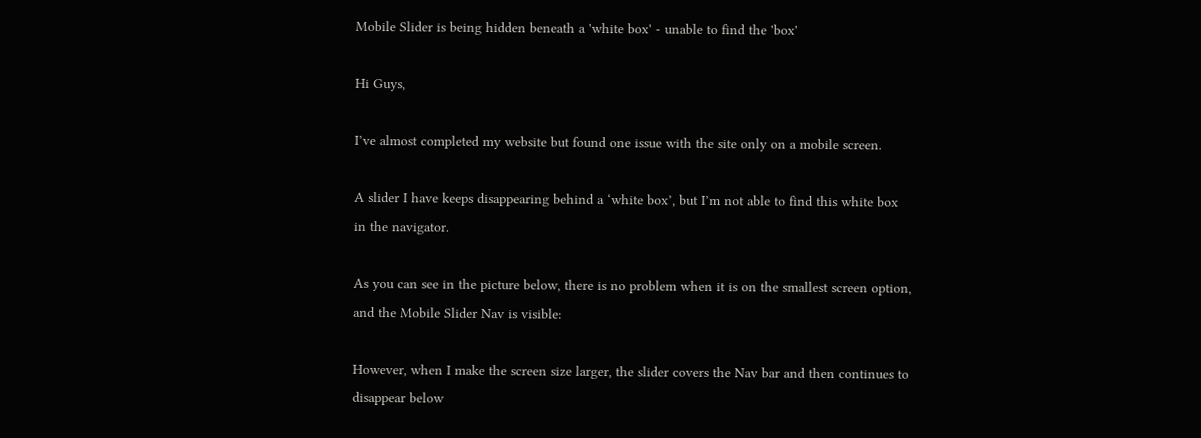Mobile Slider is being hidden beneath a 'white box' - unable to find the 'box'

Hi Guys,

I’ve almost completed my website but found one issue with the site only on a mobile screen.

A slider I have keeps disappearing behind a ‘white box’, but I’m not able to find this white box in the navigator.

As you can see in the picture below, there is no problem when it is on the smallest screen option, and the Mobile Slider Nav is visible:

However, when I make the screen size larger, the slider covers the Nav bar and then continues to disappear below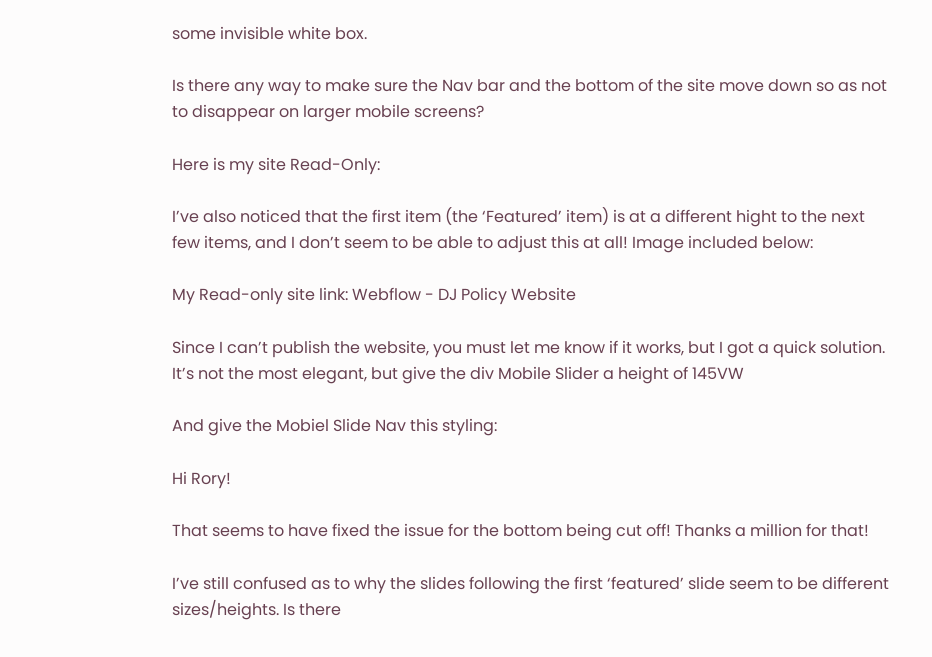some invisible white box.

Is there any way to make sure the Nav bar and the bottom of the site move down so as not to disappear on larger mobile screens?

Here is my site Read-Only:

I’ve also noticed that the first item (the ‘Featured’ item) is at a different hight to the next few items, and I don’t seem to be able to adjust this at all! Image included below:

My Read-only site link: Webflow - DJ Policy Website

Since I can’t publish the website, you must let me know if it works, but I got a quick solution. It’s not the most elegant, but give the div Mobile Slider a height of 145VW

And give the Mobiel Slide Nav this styling:

Hi Rory!

That seems to have fixed the issue for the bottom being cut off! Thanks a million for that!

I’ve still confused as to why the slides following the first ‘featured’ slide seem to be different sizes/heights. Is there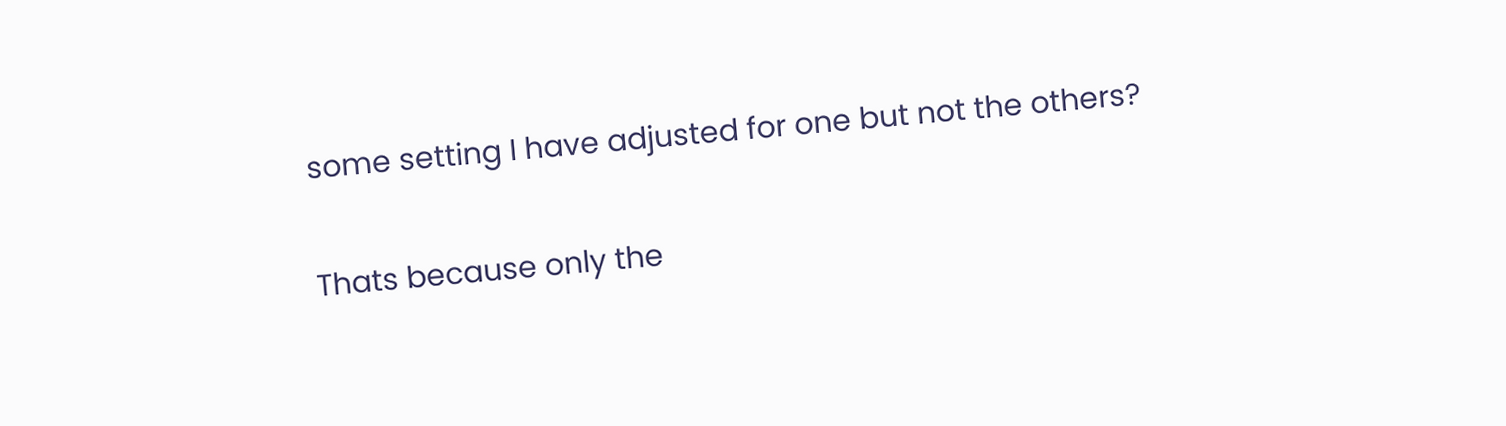some setting I have adjusted for one but not the others?

Thats because only the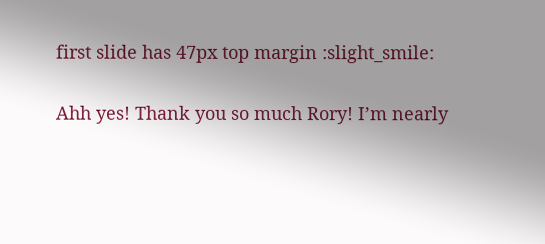first slide has 47px top margin :slight_smile:

Ahh yes! Thank you so much Rory! I’m nearly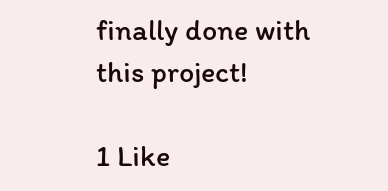finally done with this project!

1 Like